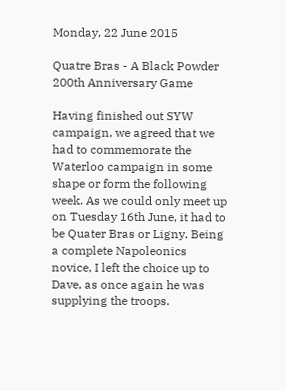Monday, 22 June 2015

Quatre Bras - A Black Powder 200th Anniversary Game

Having finished out SYW campaign, we agreed that we had to commemorate the Waterloo campaign in some shape or form the following week. As we could only meet up on Tuesday 16th June, it had to be Quater Bras or Ligny. Being a complete Napoleonics novice, I left the choice up to Dave, as once again he was supplying the troops.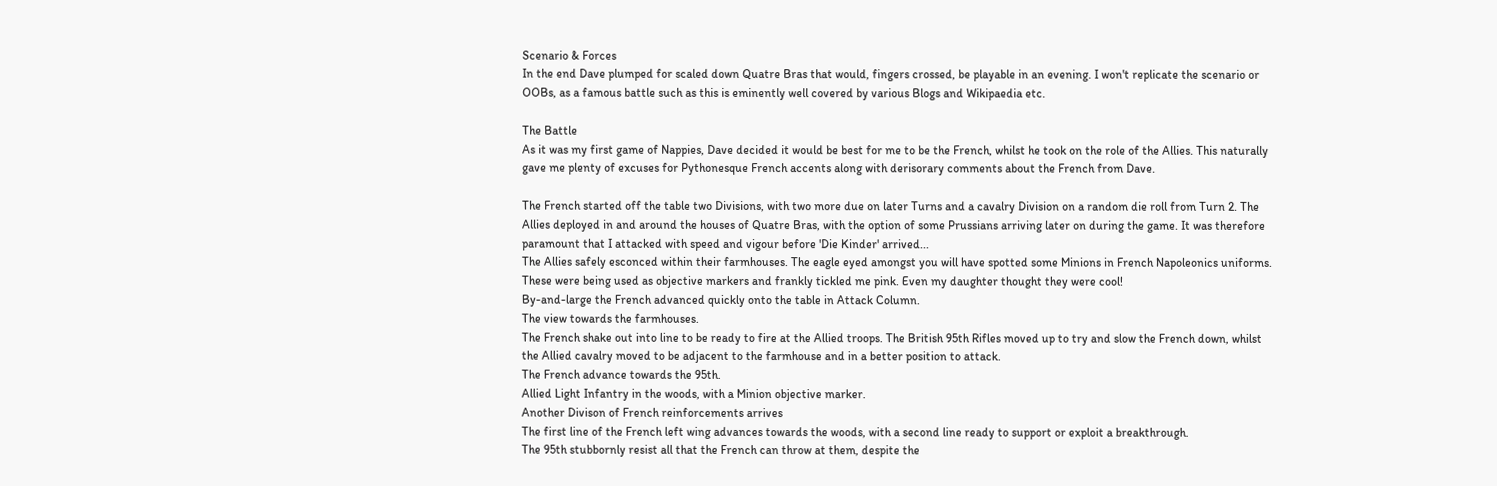Scenario & Forces
In the end Dave plumped for scaled down Quatre Bras that would, fingers crossed, be playable in an evening. I won't replicate the scenario or OOBs, as a famous battle such as this is eminently well covered by various Blogs and Wikipaedia etc.

The Battle
As it was my first game of Nappies, Dave decided it would be best for me to be the French, whilst he took on the role of the Allies. This naturally gave me plenty of excuses for Pythonesque French accents along with derisorary comments about the French from Dave.

The French started off the table two Divisions, with two more due on later Turns and a cavalry Division on a random die roll from Turn 2. The Allies deployed in and around the houses of Quatre Bras, with the option of some Prussians arriving later on during the game. It was therefore paramount that I attacked with speed and vigour before 'Die Kinder' arrived...
The Allies safely esconced within their farmhouses. The eagle eyed amongst you will have spotted some Minions in French Napoleonics uniforms. These were being used as objective markers and frankly tickled me pink. Even my daughter thought they were cool!
By-and-large the French advanced quickly onto the table in Attack Column.
The view towards the farmhouses.
The French shake out into line to be ready to fire at the Allied troops. The British 95th Rifles moved up to try and slow the French down, whilst the Allied cavalry moved to be adjacent to the farmhouse and in a better position to attack.
The French advance towards the 95th.
Allied Light Infantry in the woods, with a Minion objective marker.
Another Divison of French reinforcements arrives
The first line of the French left wing advances towards the woods, with a second line ready to support or exploit a breakthrough.
The 95th stubbornly resist all that the French can throw at them, despite the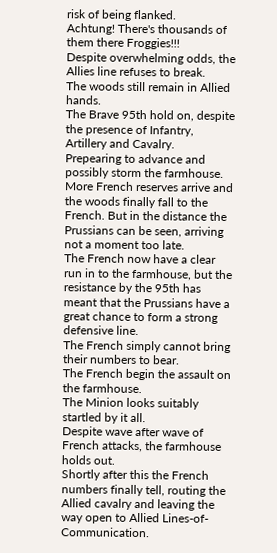risk of being flanked.
Achtung! There's thousands of them there Froggies!!!
Despite overwhelming odds, the Allies line refuses to break.
The woods still remain in Allied hands.
The Brave 95th hold on, despite the presence of Infantry, Artillery and Cavalry.
Prepearing to advance and possibly storm the farmhouse.
More French reserves arrive and the woods finally fall to the French. But in the distance the Prussians can be seen, arriving not a moment too late.
The French now have a clear run in to the farmhouse, but the resistance by the 95th has meant that the Prussians have a great chance to form a strong defensive line.
The French simply cannot bring their numbers to bear.
The French begin the assault on the farmhouse.
The Minion looks suitably startled by it all.
Despite wave after wave of French attacks, the farmhouse holds out.
Shortly after this the French numbers finally tell, routing the Allied cavalry and leaving the way open to Allied Lines-of-Communication.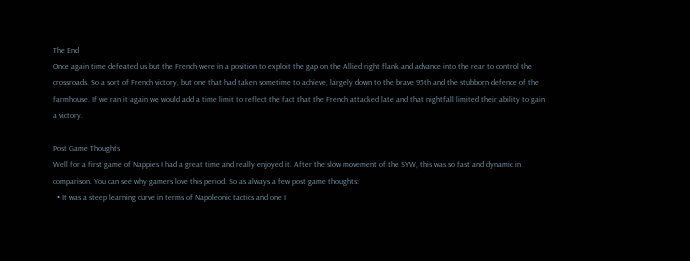The End
Once again time defeated us but the French were in a position to exploit the gap on the Allied right flank and advance into the rear to control the crossroads. So a sort of French victory, but one that had taken sometime to achieve, largely down to the brave 95th and the stubborn defence of the farmhouse. If we ran it again we would add a time limit to reflect the fact that the French attacked late and that nightfall limited their ability to gain a victory.

Post Game Thoughts
Well for a first game of Nappies I had a great time and really enjoyed it. After the slow movement of the SYW, this was so fast and dynamic in comparison. You can see why gamers love this period. So as always a few post game thoughts:
  • It was a steep learning curve in terms of Napoleonic tactics and one I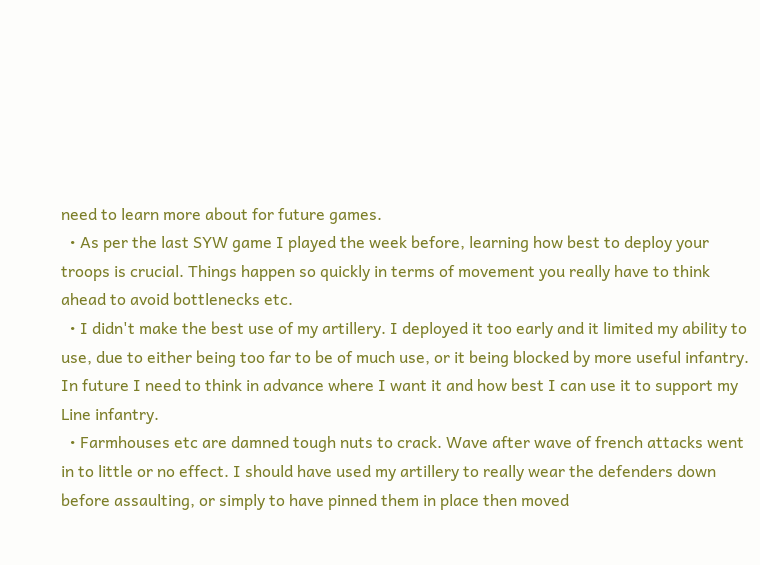need to learn more about for future games.
  • As per the last SYW game I played the week before, learning how best to deploy your troops is crucial. Things happen so quickly in terms of movement you really have to think ahead to avoid bottlenecks etc.
  • I didn't make the best use of my artillery. I deployed it too early and it limited my ability to use, due to either being too far to be of much use, or it being blocked by more useful infantry. In future I need to think in advance where I want it and how best I can use it to support my Line infantry.
  • Farmhouses etc are damned tough nuts to crack. Wave after wave of french attacks went in to little or no effect. I should have used my artillery to really wear the defenders down before assaulting, or simply to have pinned them in place then moved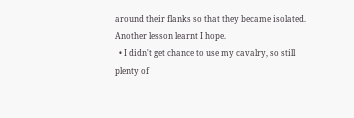around their flanks so that they became isolated. Another lesson learnt I hope.
  • I didn't get chance to use my cavalry, so still plenty of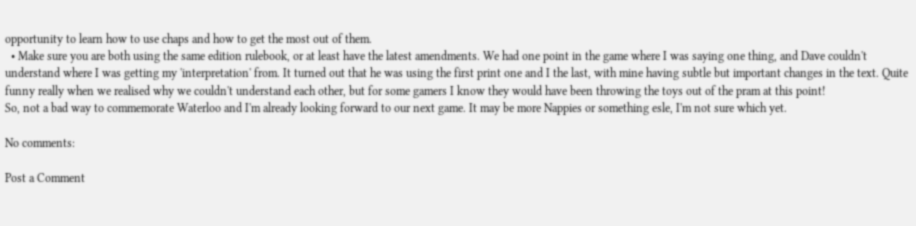opportunity to learn how to use chaps and how to get the most out of them.
  • Make sure you are both using the same edition rulebook, or at least have the latest amendments. We had one point in the game where I was saying one thing, and Dave couldn't understand where I was getting my 'interpretation' from. It turned out that he was using the first print one and I the last, with mine having subtle but important changes in the text. Quite funny really when we realised why we couldn't understand each other, but for some gamers I know they would have been throwing the toys out of the pram at this point!
So, not a bad way to commemorate Waterloo and I'm already looking forward to our next game. It may be more Nappies or something esle, I'm not sure which yet.

No comments:

Post a Comment